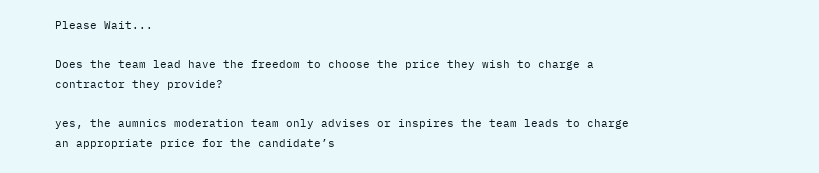Please Wait...

Does the team lead have the freedom to choose the price they wish to charge a contractor they provide?

yes, the aumnics moderation team only advises or inspires the team leads to charge an appropriate price for the candidate’s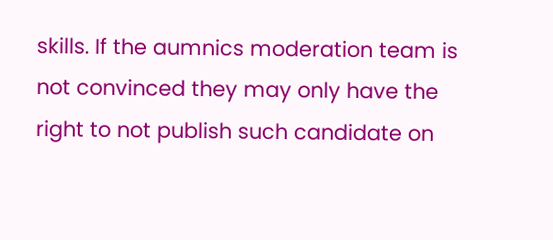skills. If the aumnics moderation team is not convinced they may only have the right to not publish such candidate on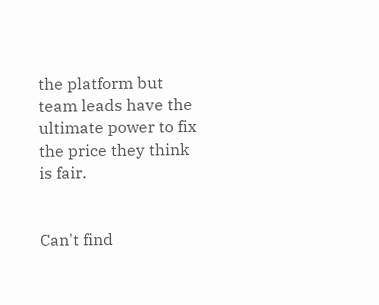the platform but team leads have the ultimate power to fix the price they think is fair.


Can't find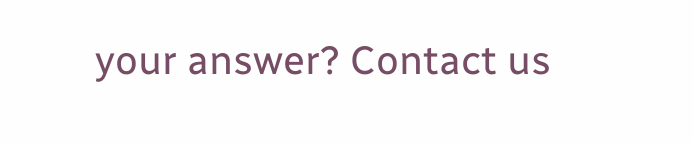your answer? Contact us